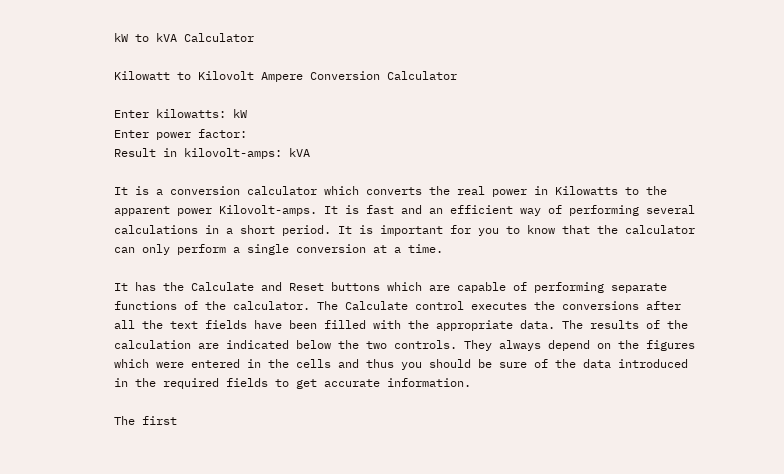kW to kVA Calculator

Kilowatt to Kilovolt Ampere Conversion Calculator

Enter kilowatts: kW
Enter power factor:
Result in kilovolt-amps: kVA

It is a conversion calculator which converts the real power in Kilowatts to the apparent power Kilovolt-amps. It is fast and an efficient way of performing several calculations in a short period. It is important for you to know that the calculator can only perform a single conversion at a time.

It has the Calculate and Reset buttons which are capable of performing separate functions of the calculator. The Calculate control executes the conversions after all the text fields have been filled with the appropriate data. The results of the calculation are indicated below the two controls. They always depend on the figures which were entered in the cells and thus you should be sure of the data introduced in the required fields to get accurate information.

The first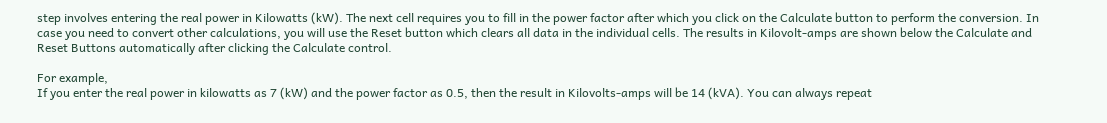step involves entering the real power in Kilowatts (kW). The next cell requires you to fill in the power factor after which you click on the Calculate button to perform the conversion. In case you need to convert other calculations, you will use the Reset button which clears all data in the individual cells. The results in Kilovolt-amps are shown below the Calculate and Reset Buttons automatically after clicking the Calculate control.

For example,
If you enter the real power in kilowatts as 7 (kW) and the power factor as 0.5, then the result in Kilovolts-amps will be 14 (kVA). You can always repeat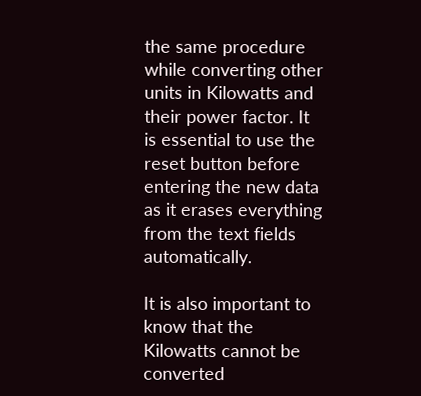the same procedure while converting other units in Kilowatts and their power factor. It is essential to use the reset button before entering the new data as it erases everything from the text fields automatically.

It is also important to know that the Kilowatts cannot be converted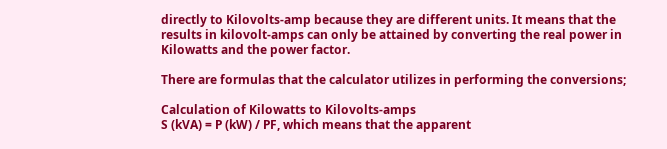directly to Kilovolts-amp because they are different units. It means that the results in kilovolt-amps can only be attained by converting the real power in Kilowatts and the power factor.

There are formulas that the calculator utilizes in performing the conversions;

Calculation of Kilowatts to Kilovolts-amps
S (kVA) = P (kW) / PF, which means that the apparent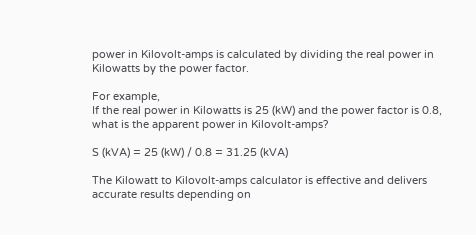power in Kilovolt-amps is calculated by dividing the real power in Kilowatts by the power factor.

For example,
If the real power in Kilowatts is 25 (kW) and the power factor is 0.8, what is the apparent power in Kilovolt-amps?

S (kVA) = 25 (kW) / 0.8 = 31.25 (kVA)

The Kilowatt to Kilovolt-amps calculator is effective and delivers accurate results depending on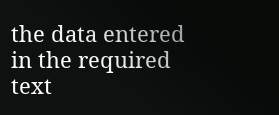the data entered in the required text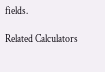fields.

Related Calculators